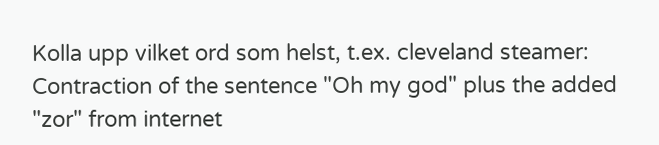Kolla upp vilket ord som helst, t.ex. cleveland steamer:
Contraction of the sentence "Oh my god" plus the added "zor" from internet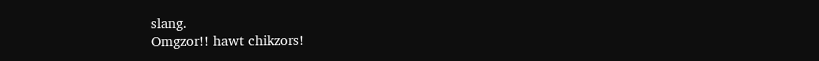slang.
Omgzor!! hawt chikzors!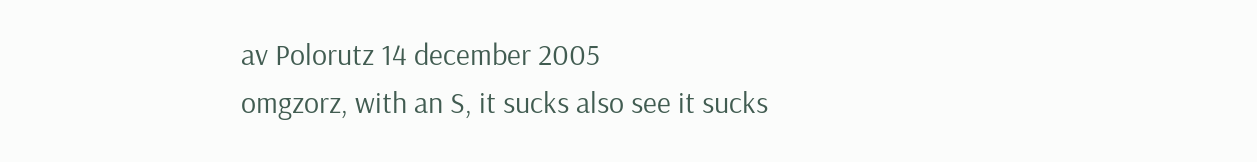av Polorutz 14 december 2005
omgzorz, with an S, it sucks also see it sucks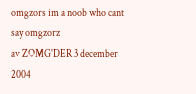omgzors im a noob who cant say omgzorz
av ZOMG'DER 3 december 2004